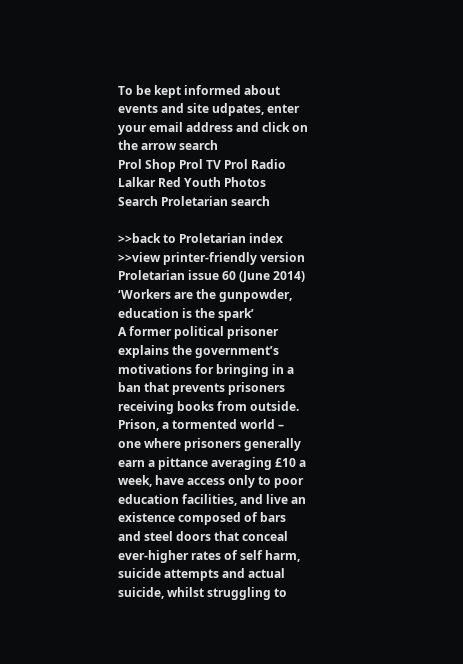To be kept informed about events and site udpates, enter your email address and click on the arrow search
Prol Shop Prol TV Prol Radio Lalkar Red Youth Photos
Search Proletarian search

>>back to Proletarian index >>view printer-friendly version
Proletarian issue 60 (June 2014)
‘Workers are the gunpowder, education is the spark’
A former political prisoner explains the government’s motivations for bringing in a ban that prevents prisoners receiving books from outside.
Prison, a tormented world – one where prisoners generally earn a pittance averaging £10 a week, have access only to poor education facilities, and live an existence composed of bars and steel doors that conceal ever-higher rates of self harm, suicide attempts and actual suicide, whilst struggling to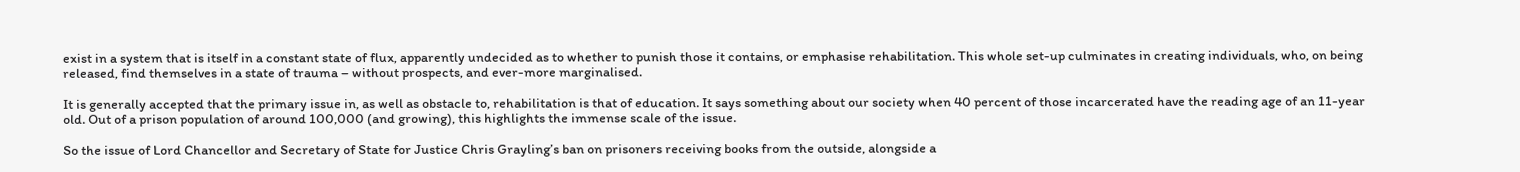exist in a system that is itself in a constant state of flux, apparently undecided as to whether to punish those it contains, or emphasise rehabilitation. This whole set-up culminates in creating individuals, who, on being released, find themselves in a state of trauma – without prospects, and ever-more marginalised.

It is generally accepted that the primary issue in, as well as obstacle to, rehabilitation is that of education. It says something about our society when 40 percent of those incarcerated have the reading age of an 11-year old. Out of a prison population of around 100,000 (and growing), this highlights the immense scale of the issue.

So the issue of Lord Chancellor and Secretary of State for Justice Chris Grayling’s ban on prisoners receiving books from the outside, alongside a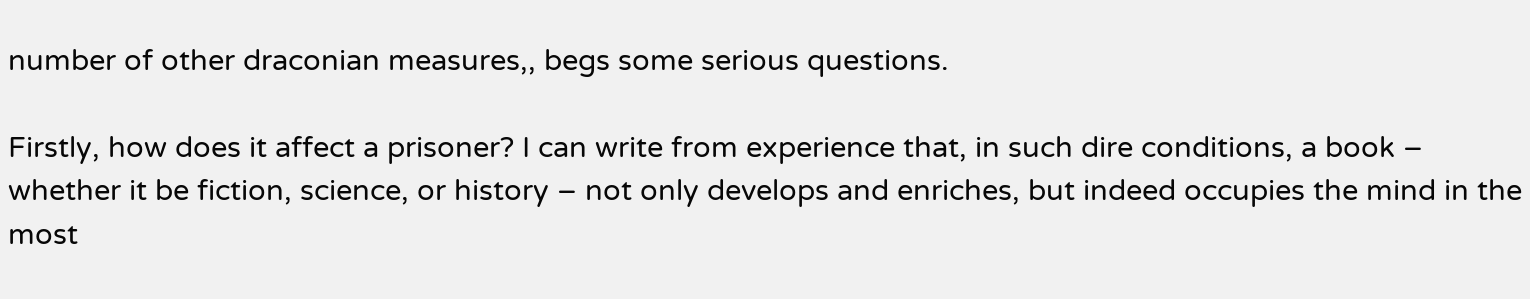number of other draconian measures,, begs some serious questions.

Firstly, how does it affect a prisoner? I can write from experience that, in such dire conditions, a book – whether it be fiction, science, or history – not only develops and enriches, but indeed occupies the mind in the most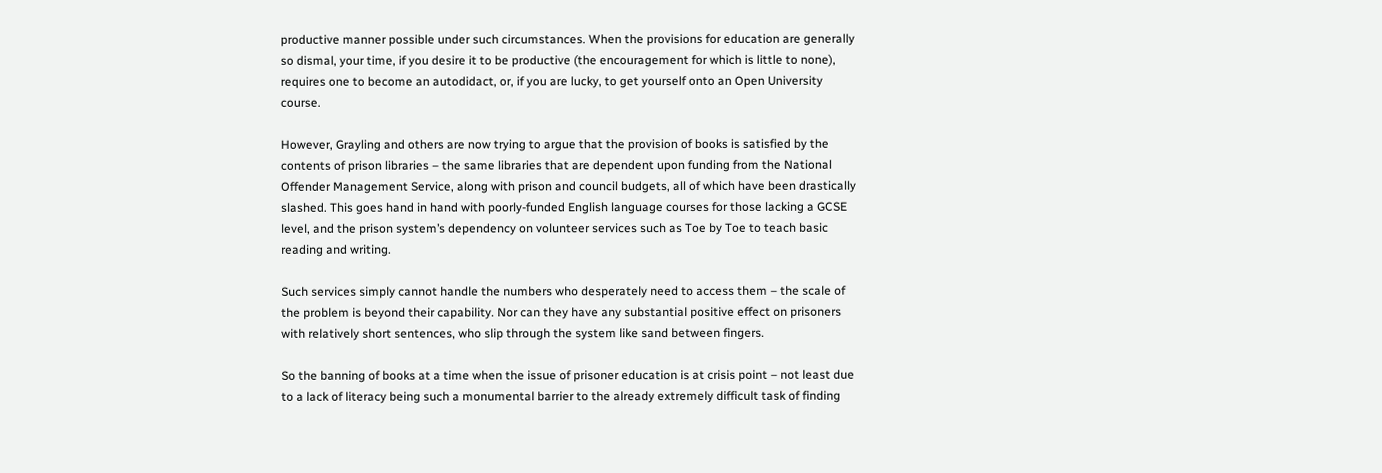productive manner possible under such circumstances. When the provisions for education are generally so dismal, your time, if you desire it to be productive (the encouragement for which is little to none), requires one to become an autodidact, or, if you are lucky, to get yourself onto an Open University course.

However, Grayling and others are now trying to argue that the provision of books is satisfied by the contents of prison libraries – the same libraries that are dependent upon funding from the National Offender Management Service, along with prison and council budgets, all of which have been drastically slashed. This goes hand in hand with poorly-funded English language courses for those lacking a GCSE level, and the prison system’s dependency on volunteer services such as Toe by Toe to teach basic reading and writing.

Such services simply cannot handle the numbers who desperately need to access them – the scale of the problem is beyond their capability. Nor can they have any substantial positive effect on prisoners with relatively short sentences, who slip through the system like sand between fingers.

So the banning of books at a time when the issue of prisoner education is at crisis point – not least due to a lack of literacy being such a monumental barrier to the already extremely difficult task of finding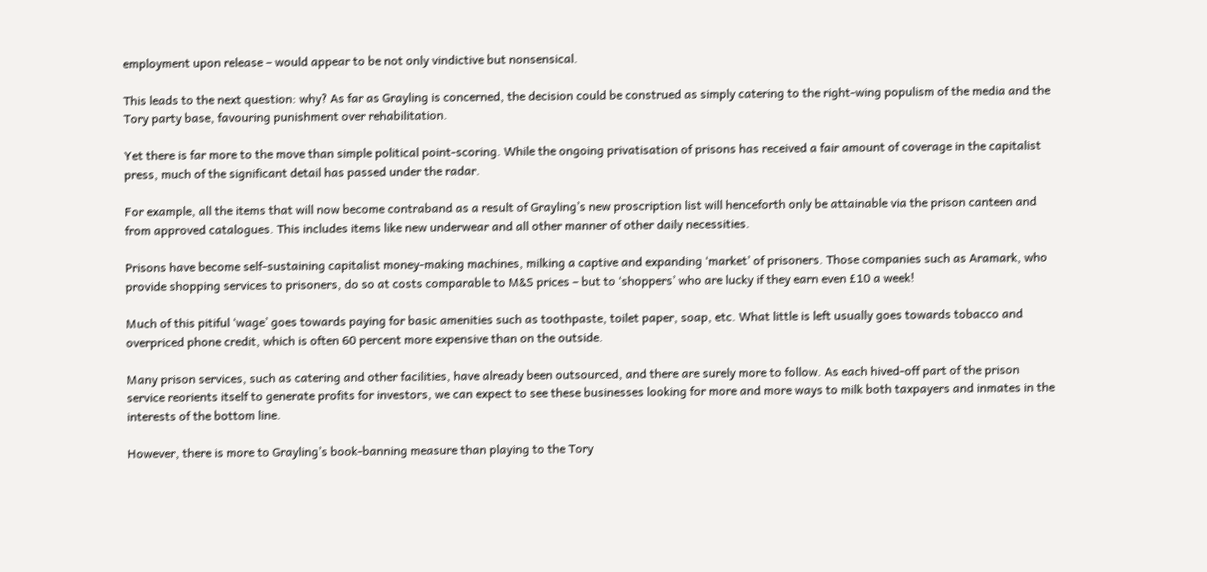employment upon release – would appear to be not only vindictive but nonsensical.

This leads to the next question: why? As far as Grayling is concerned, the decision could be construed as simply catering to the right-wing populism of the media and the Tory party base, favouring punishment over rehabilitation.

Yet there is far more to the move than simple political point-scoring. While the ongoing privatisation of prisons has received a fair amount of coverage in the capitalist press, much of the significant detail has passed under the radar.

For example, all the items that will now become contraband as a result of Grayling’s new proscription list will henceforth only be attainable via the prison canteen and from approved catalogues. This includes items like new underwear and all other manner of other daily necessities.

Prisons have become self-sustaining capitalist money-making machines, milking a captive and expanding ‘market’ of prisoners. Those companies such as Aramark, who provide shopping services to prisoners, do so at costs comparable to M&S prices – but to ‘shoppers’ who are lucky if they earn even £10 a week!

Much of this pitiful ‘wage’ goes towards paying for basic amenities such as toothpaste, toilet paper, soap, etc. What little is left usually goes towards tobacco and overpriced phone credit, which is often 60 percent more expensive than on the outside.

Many prison services, such as catering and other facilities, have already been outsourced, and there are surely more to follow. As each hived-off part of the prison service reorients itself to generate profits for investors, we can expect to see these businesses looking for more and more ways to milk both taxpayers and inmates in the interests of the bottom line.

However, there is more to Grayling’s book-banning measure than playing to the Tory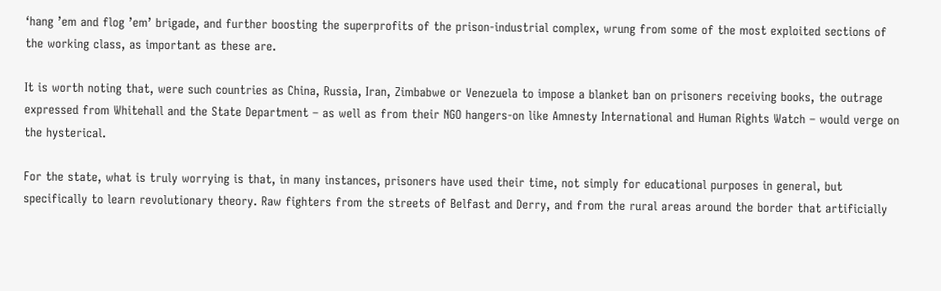‘hang ’em and flog ’em’ brigade, and further boosting the superprofits of the prison-industrial complex, wrung from some of the most exploited sections of the working class, as important as these are.

It is worth noting that, were such countries as China, Russia, Iran, Zimbabwe or Venezuela to impose a blanket ban on prisoners receiving books, the outrage expressed from Whitehall and the State Department – as well as from their NGO hangers-on like Amnesty International and Human Rights Watch – would verge on the hysterical.

For the state, what is truly worrying is that, in many instances, prisoners have used their time, not simply for educational purposes in general, but specifically to learn revolutionary theory. Raw fighters from the streets of Belfast and Derry, and from the rural areas around the border that artificially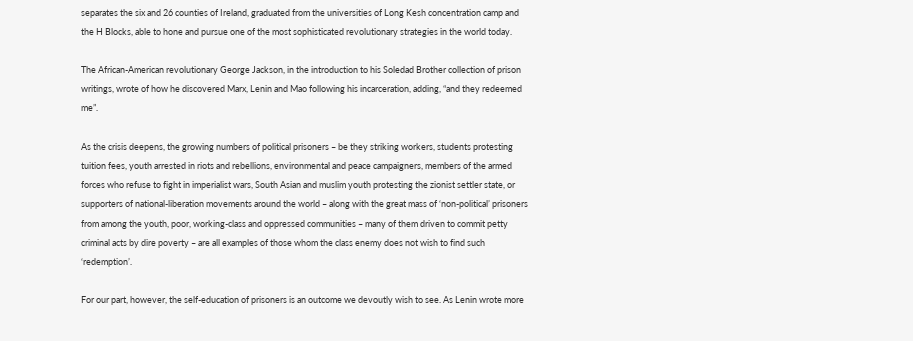separates the six and 26 counties of Ireland, graduated from the universities of Long Kesh concentration camp and the H Blocks, able to hone and pursue one of the most sophisticated revolutionary strategies in the world today.

The African-American revolutionary George Jackson, in the introduction to his Soledad Brother collection of prison writings, wrote of how he discovered Marx, Lenin and Mao following his incarceration, adding, “and they redeemed me”.

As the crisis deepens, the growing numbers of political prisoners – be they striking workers, students protesting tuition fees, youth arrested in riots and rebellions, environmental and peace campaigners, members of the armed forces who refuse to fight in imperialist wars, South Asian and muslim youth protesting the zionist settler state, or supporters of national-liberation movements around the world – along with the great mass of ‘non-political’ prisoners from among the youth, poor, working-class and oppressed communities – many of them driven to commit petty criminal acts by dire poverty – are all examples of those whom the class enemy does not wish to find such ‘redemption’.

For our part, however, the self-education of prisoners is an outcome we devoutly wish to see. As Lenin wrote more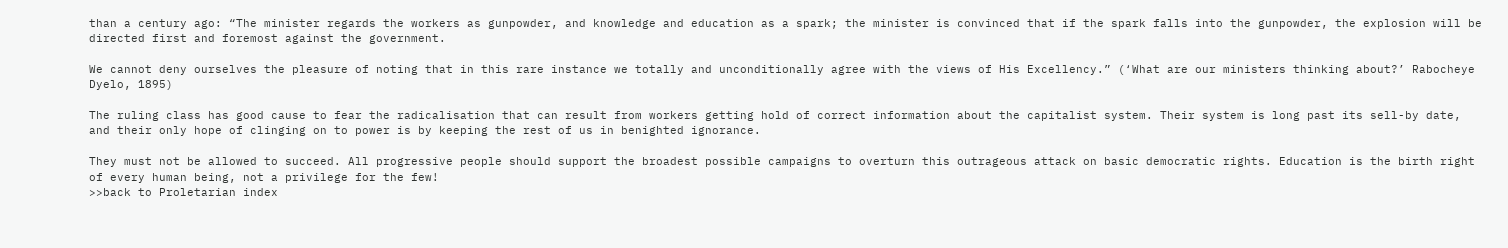than a century ago: “The minister regards the workers as gunpowder, and knowledge and education as a spark; the minister is convinced that if the spark falls into the gunpowder, the explosion will be directed first and foremost against the government.

We cannot deny ourselves the pleasure of noting that in this rare instance we totally and unconditionally agree with the views of His Excellency.” (‘What are our ministers thinking about?’ Rabocheye Dyelo, 1895)

The ruling class has good cause to fear the radicalisation that can result from workers getting hold of correct information about the capitalist system. Their system is long past its sell-by date, and their only hope of clinging on to power is by keeping the rest of us in benighted ignorance.

They must not be allowed to succeed. All progressive people should support the broadest possible campaigns to overturn this outrageous attack on basic democratic rights. Education is the birth right of every human being, not a privilege for the few!
>>back to Proletarian index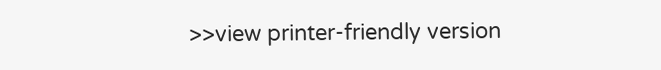>>view printer-friendly version